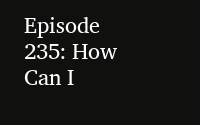Episode 235: How Can I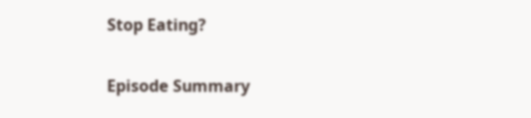Stop Eating?

Episode Summary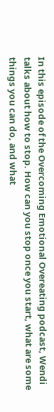In this episode of the Overcoming Emotional Overeating podcast, Wendi talks about how to stop. How can you stop once you start, what are some things you can do, and what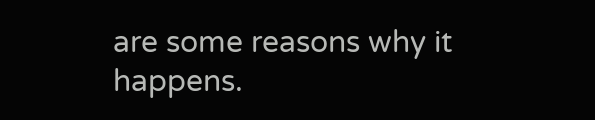are some reasons why it happens.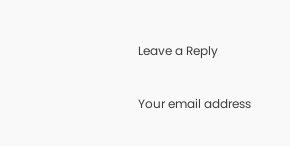Leave a Reply

Your email address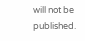will not be published.